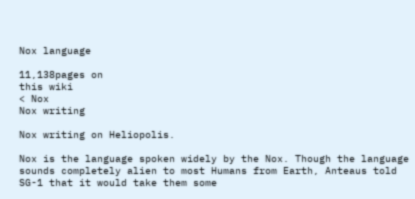Nox language

11,138pages on
this wiki
< Nox
Nox writing

Nox writing on Heliopolis.

Nox is the language spoken widely by the Nox. Though the language sounds completely alien to most Humans from Earth, Anteaus told SG-1 that it would take them some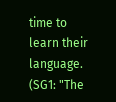time to learn their language. (SG1: "The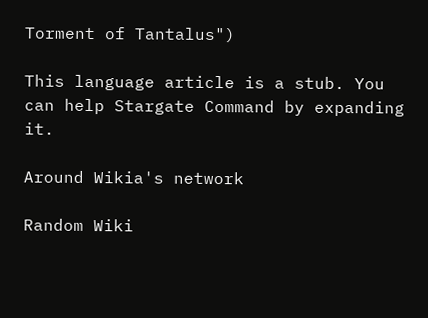Torment of Tantalus")

This language article is a stub. You can help Stargate Command by expanding it.

Around Wikia's network

Random Wiki